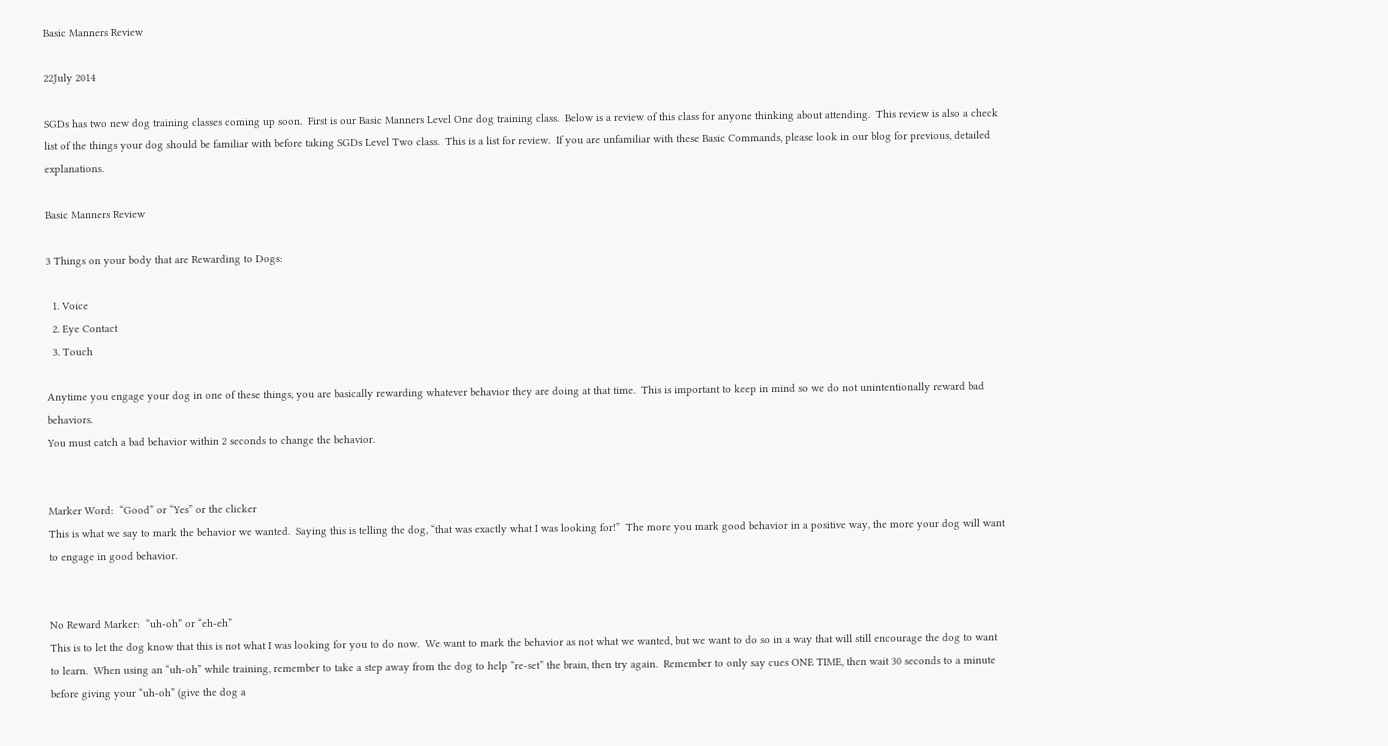Basic Manners Review

22July 2014

SGDs has two new dog training classes coming up soon.  First is our Basic Manners Level One dog training class.  Below is a review of this class for anyone thinking about attending.  This review is also a check list of the things your dog should be familiar with before taking SGDs Level Two class.  This is a list for review.  If you are unfamiliar with these Basic Commands, please look in our blog for previous, detailed explanations.

Basic Manners Review

3 Things on your body that are Rewarding to Dogs:

  1. Voice
  2. Eye Contact
  3. Touch

Anytime you engage your dog in one of these things, you are basically rewarding whatever behavior they are doing at that time.  This is important to keep in mind so we do not unintentionally reward bad behaviors.
You must catch a bad behavior within 2 seconds to change the behavior.


Marker Word:  “Good” or “Yes” or the clicker
This is what we say to mark the behavior we wanted.  Saying this is telling the dog, “that was exactly what I was looking for!”  The more you mark good behavior in a positive way, the more your dog will want to engage in good behavior.


No Reward Marker:  “uh-oh” or “eh-eh”
This is to let the dog know that this is not what I was looking for you to do now.  We want to mark the behavior as not what we wanted, but we want to do so in a way that will still encourage the dog to want to learn.  When using an “uh-oh” while training, remember to take a step away from the dog to help “re-set” the brain, then try again.  Remember to only say cues ONE TIME, then wait 30 seconds to a minute before giving your “uh-oh” (give the dog a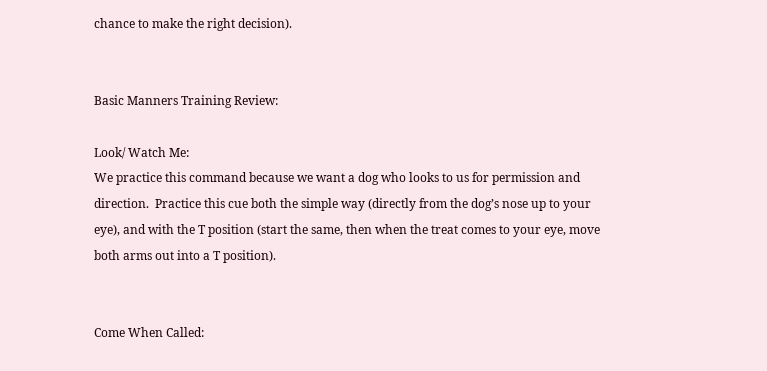chance to make the right decision).


Basic Manners Training Review:

Look/ Watch Me:
We practice this command because we want a dog who looks to us for permission and direction.  Practice this cue both the simple way (directly from the dog’s nose up to your eye), and with the T position (start the same, then when the treat comes to your eye, move both arms out into a T position).


Come When Called: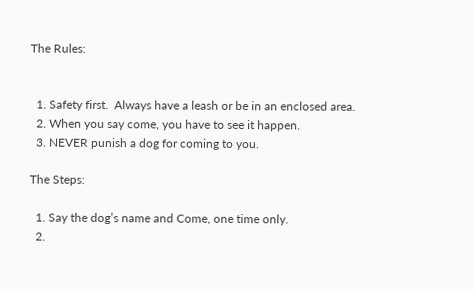The Rules:


  1. Safety first.  Always have a leash or be in an enclosed area.
  2. When you say come, you have to see it happen.
  3. NEVER punish a dog for coming to you.

The Steps:

  1. Say the dog’s name and Come, one time only.
  2.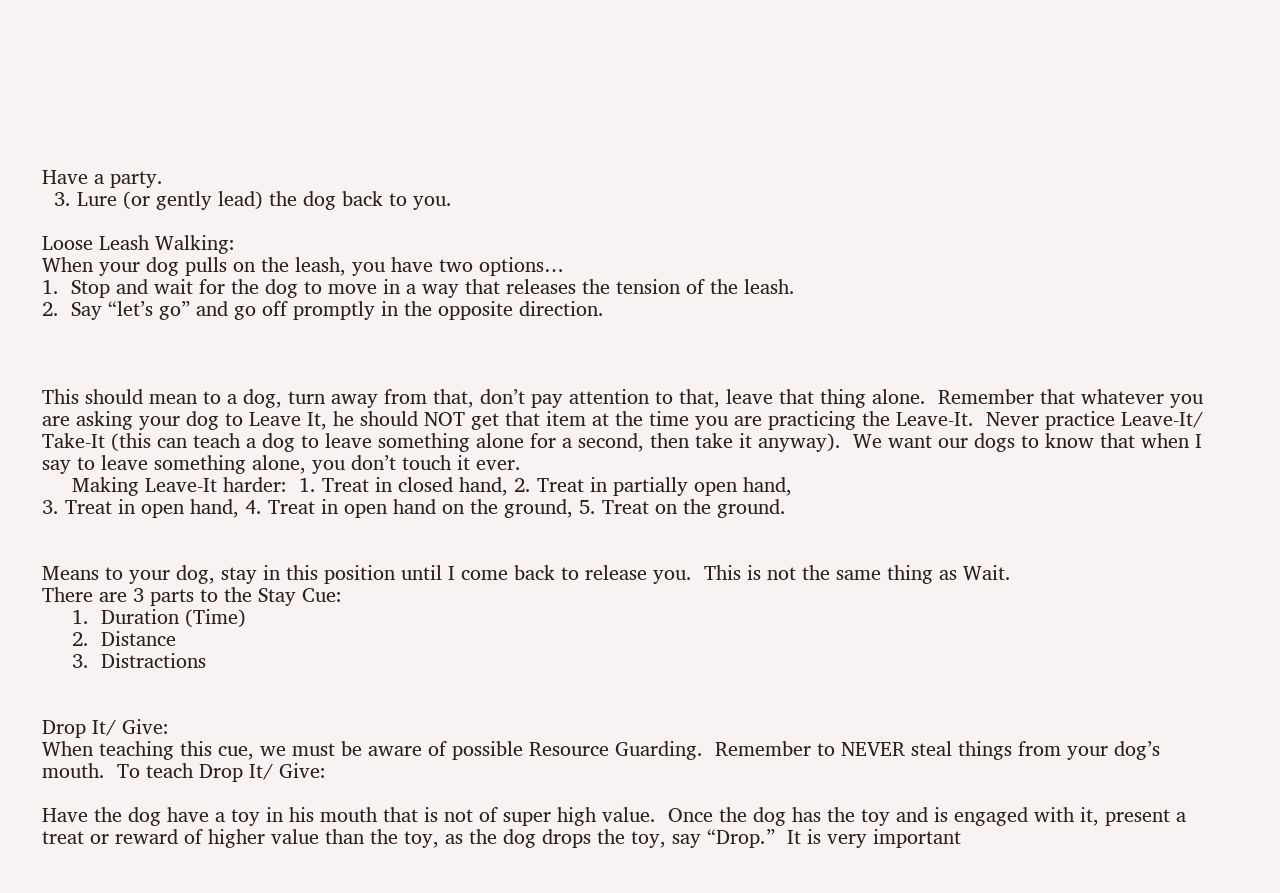Have a party.
  3. Lure (or gently lead) the dog back to you.

Loose Leash Walking:
When your dog pulls on the leash, you have two options…
1.  Stop and wait for the dog to move in a way that releases the tension of the leash.
2.  Say “let’s go” and go off promptly in the opposite direction.



This should mean to a dog, turn away from that, don’t pay attention to that, leave that thing alone.  Remember that whatever you are asking your dog to Leave It, he should NOT get that item at the time you are practicing the Leave-It.  Never practice Leave-It/ Take-It (this can teach a dog to leave something alone for a second, then take it anyway).  We want our dogs to know that when I say to leave something alone, you don’t touch it ever.
     Making Leave-It harder:  1. Treat in closed hand, 2. Treat in partially open hand,
3. Treat in open hand, 4. Treat in open hand on the ground, 5. Treat on the ground.


Means to your dog, stay in this position until I come back to release you.  This is not the same thing as Wait.
There are 3 parts to the Stay Cue:
     1.  Duration (Time)
     2.  Distance
     3.  Distractions


Drop It/ Give:
When teaching this cue, we must be aware of possible Resource Guarding.  Remember to NEVER steal things from your dog’s mouth.  To teach Drop It/ Give:

Have the dog have a toy in his mouth that is not of super high value.  Once the dog has the toy and is engaged with it, present a treat or reward of higher value than the toy, as the dog drops the toy, say “Drop.”  It is very important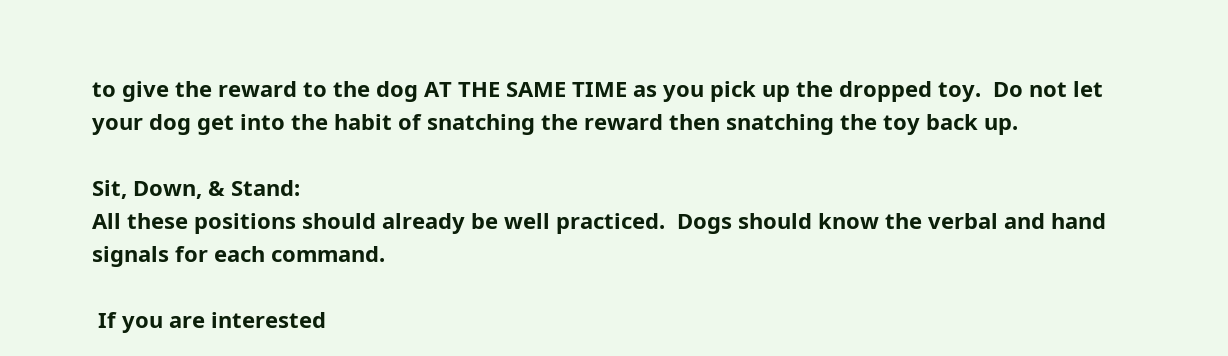to give the reward to the dog AT THE SAME TIME as you pick up the dropped toy.  Do not let your dog get into the habit of snatching the reward then snatching the toy back up.

Sit, Down, & Stand:
All these positions should already be well practiced.  Dogs should know the verbal and hand signals for each command.

 If you are interested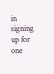in signing up for one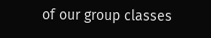of our group classes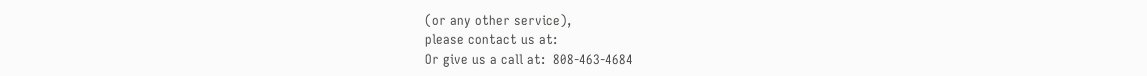(or any other service),
please contact us at:
Or give us a call at:  808-463-4684